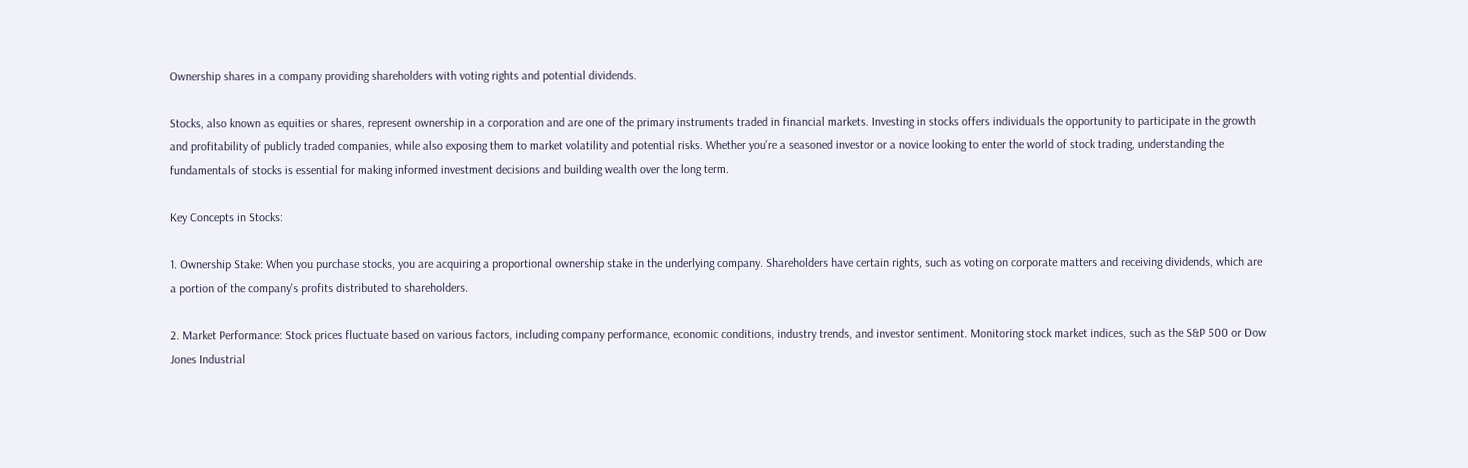Ownership shares in a company providing shareholders with voting rights and potential dividends.

Stocks, also known as equities or shares, represent ownership in a corporation and are one of the primary instruments traded in financial markets. Investing in stocks offers individuals the opportunity to participate in the growth and profitability of publicly traded companies, while also exposing them to market volatility and potential risks. Whether you're a seasoned investor or a novice looking to enter the world of stock trading, understanding the fundamentals of stocks is essential for making informed investment decisions and building wealth over the long term.

Key Concepts in Stocks:

1. Ownership Stake: When you purchase stocks, you are acquiring a proportional ownership stake in the underlying company. Shareholders have certain rights, such as voting on corporate matters and receiving dividends, which are a portion of the company's profits distributed to shareholders.

2. Market Performance: Stock prices fluctuate based on various factors, including company performance, economic conditions, industry trends, and investor sentiment. Monitoring stock market indices, such as the S&P 500 or Dow Jones Industrial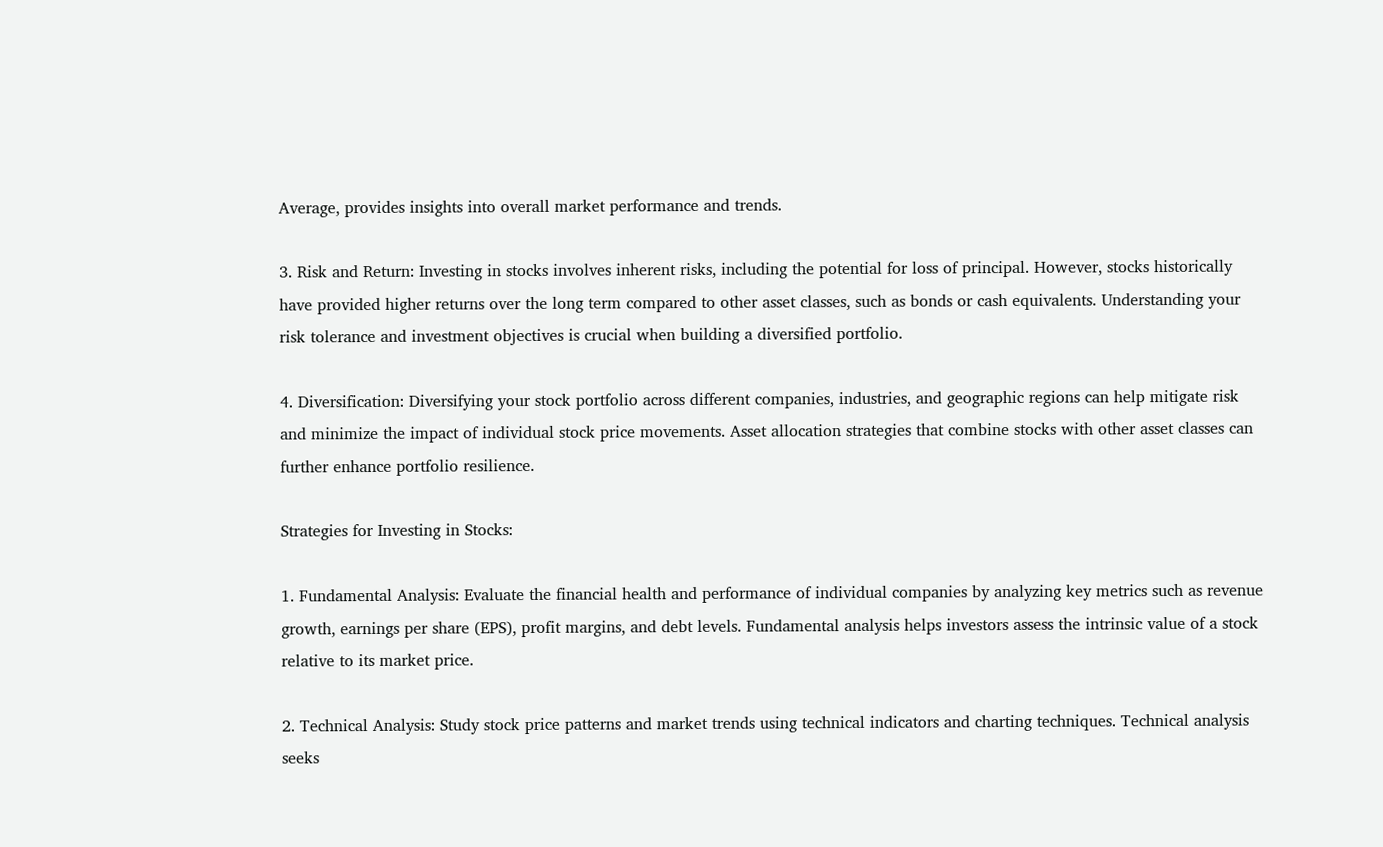Average, provides insights into overall market performance and trends.

3. Risk and Return: Investing in stocks involves inherent risks, including the potential for loss of principal. However, stocks historically have provided higher returns over the long term compared to other asset classes, such as bonds or cash equivalents. Understanding your risk tolerance and investment objectives is crucial when building a diversified portfolio.

4. Diversification: Diversifying your stock portfolio across different companies, industries, and geographic regions can help mitigate risk and minimize the impact of individual stock price movements. Asset allocation strategies that combine stocks with other asset classes can further enhance portfolio resilience.

Strategies for Investing in Stocks:

1. Fundamental Analysis: Evaluate the financial health and performance of individual companies by analyzing key metrics such as revenue growth, earnings per share (EPS), profit margins, and debt levels. Fundamental analysis helps investors assess the intrinsic value of a stock relative to its market price.

2. Technical Analysis: Study stock price patterns and market trends using technical indicators and charting techniques. Technical analysis seeks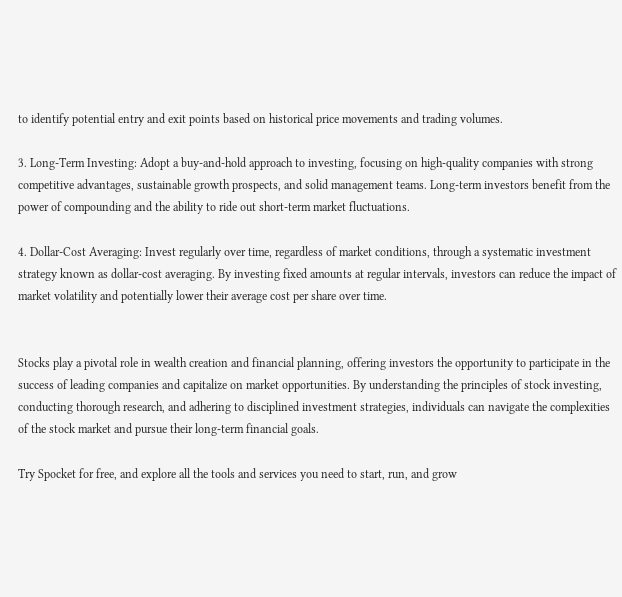to identify potential entry and exit points based on historical price movements and trading volumes.

3. Long-Term Investing: Adopt a buy-and-hold approach to investing, focusing on high-quality companies with strong competitive advantages, sustainable growth prospects, and solid management teams. Long-term investors benefit from the power of compounding and the ability to ride out short-term market fluctuations.

4. Dollar-Cost Averaging: Invest regularly over time, regardless of market conditions, through a systematic investment strategy known as dollar-cost averaging. By investing fixed amounts at regular intervals, investors can reduce the impact of market volatility and potentially lower their average cost per share over time.


Stocks play a pivotal role in wealth creation and financial planning, offering investors the opportunity to participate in the success of leading companies and capitalize on market opportunities. By understanding the principles of stock investing, conducting thorough research, and adhering to disciplined investment strategies, individuals can navigate the complexities of the stock market and pursue their long-term financial goals.

Try Spocket for free, and explore all the tools and services you need to start, run, and grow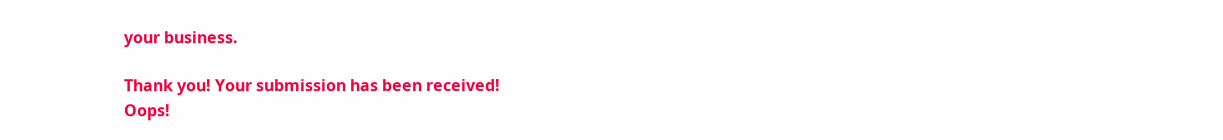your business.

Thank you! Your submission has been received!
Oops!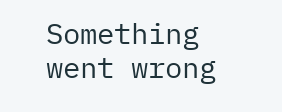Something went wrong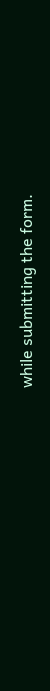while submitting the form.